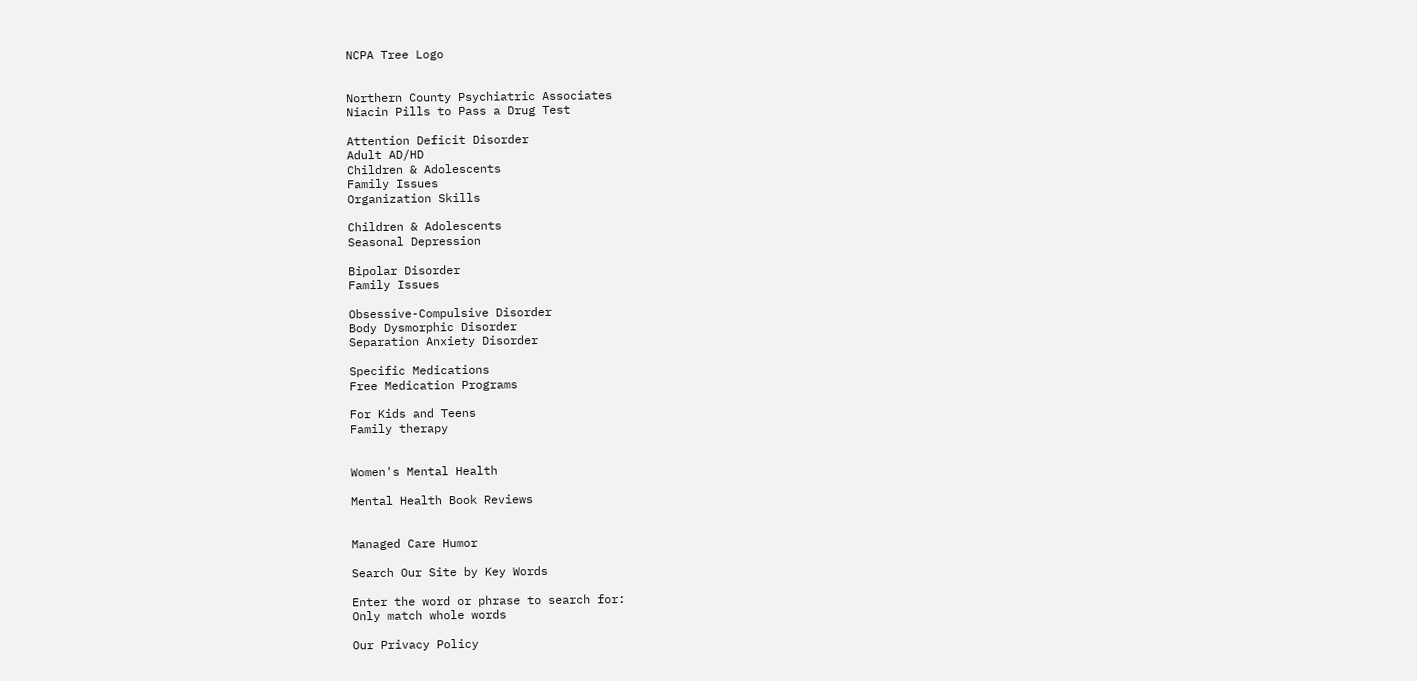NCPA Tree Logo


Northern County Psychiatric Associates
Niacin Pills to Pass a Drug Test

Attention Deficit Disorder
Adult AD/HD
Children & Adolescents
Family Issues
Organization Skills

Children & Adolescents
Seasonal Depression

Bipolar Disorder
Family Issues

Obsessive-Compulsive Disorder
Body Dysmorphic Disorder
Separation Anxiety Disorder

Specific Medications
Free Medication Programs

For Kids and Teens
Family therapy


Women's Mental Health

Mental Health Book Reviews


Managed Care Humor

Search Our Site by Key Words

Enter the word or phrase to search for:
Only match whole words

Our Privacy Policy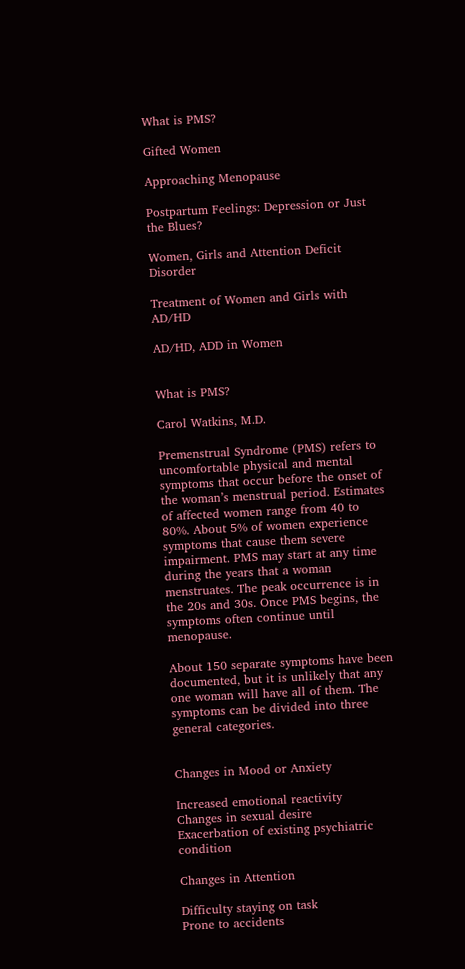What is PMS?

Gifted Women

Approaching Menopause

Postpartum Feelings: Depression or Just the Blues?

Women, Girls and Attention Deficit Disorder

Treatment of Women and Girls with AD/HD

AD/HD, ADD in Women


What is PMS?

Carol Watkins, M.D.

Premenstrual Syndrome (PMS) refers to uncomfortable physical and mental symptoms that occur before the onset of the woman’s menstrual period. Estimates of affected women range from 40 to 80%. About 5% of women experience symptoms that cause them severe impairment. PMS may start at any time during the years that a woman menstruates. The peak occurrence is in the 20s and 30s. Once PMS begins, the symptoms often continue until menopause.

About 150 separate symptoms have been documented, but it is unlikely that any one woman will have all of them. The symptoms can be divided into three general categories.


Changes in Mood or Anxiety

Increased emotional reactivity
Changes in sexual desire
Exacerbation of existing psychiatric condition

Changes in Attention

Difficulty staying on task
Prone to accidents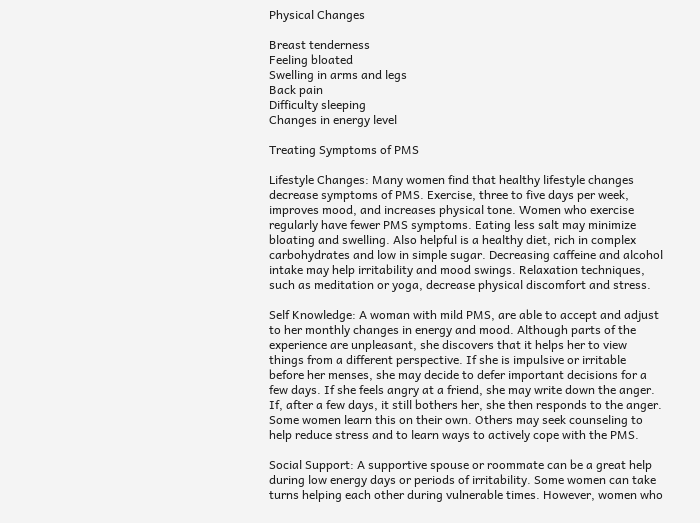Physical Changes

Breast tenderness
Feeling bloated
Swelling in arms and legs
Back pain
Difficulty sleeping
Changes in energy level

Treating Symptoms of PMS

Lifestyle Changes: Many women find that healthy lifestyle changes decrease symptoms of PMS. Exercise, three to five days per week, improves mood, and increases physical tone. Women who exercise regularly have fewer PMS symptoms. Eating less salt may minimize bloating and swelling. Also helpful is a healthy diet, rich in complex carbohydrates and low in simple sugar. Decreasing caffeine and alcohol intake may help irritability and mood swings. Relaxation techniques, such as meditation or yoga, decrease physical discomfort and stress.

Self Knowledge: A woman with mild PMS, are able to accept and adjust to her monthly changes in energy and mood. Although parts of the experience are unpleasant, she discovers that it helps her to view things from a different perspective. If she is impulsive or irritable before her menses, she may decide to defer important decisions for a few days. If she feels angry at a friend, she may write down the anger. If, after a few days, it still bothers her, she then responds to the anger. Some women learn this on their own. Others may seek counseling to help reduce stress and to learn ways to actively cope with the PMS.

Social Support: A supportive spouse or roommate can be a great help during low energy days or periods of irritability. Some women can take turns helping each other during vulnerable times. However, women who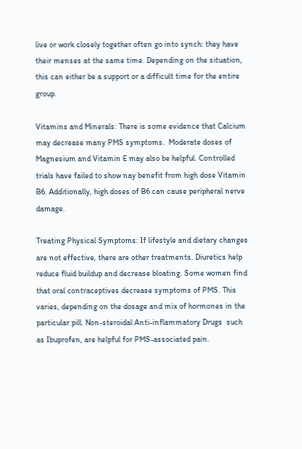live or work closely together often go into synch: they have their menses at the same time. Depending on the situation, this can either be a support or a difficult time for the entire group.

Vitamins and Minerals: There is some evidence that Calcium may decrease many PMS symptoms.  Moderate doses of Magnesium and Vitamin E may also be helpful. Controlled trials have failed to show nay benefit from high dose Vitamin B6. Additionally, high doses of B6 can cause peripheral nerve damage.

Treating Physical Symptoms: If lifestyle and dietary changes are not effective, there are other treatments. Diuretics help reduce fluid buildup and decrease bloating. Some women find that oral contraceptives decrease symptoms of PMS. This varies, depending on the dosage and mix of hormones in the particular pill. Non-steroidal Anti-inflammatory Drugs  such as Ibuprofen, are helpful for PMS-associated pain.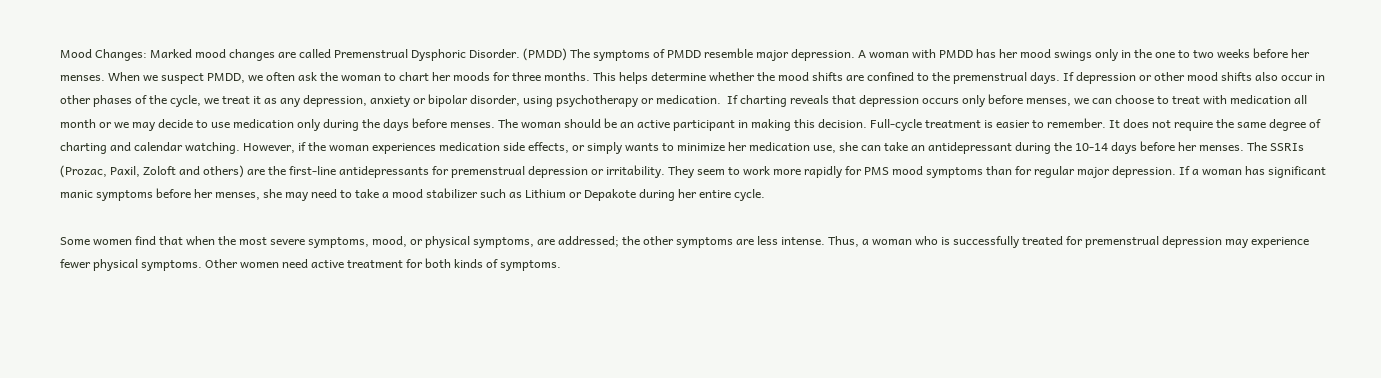Mood Changes: Marked mood changes are called Premenstrual Dysphoric Disorder. (PMDD) The symptoms of PMDD resemble major depression. A woman with PMDD has her mood swings only in the one to two weeks before her menses. When we suspect PMDD, we often ask the woman to chart her moods for three months. This helps determine whether the mood shifts are confined to the premenstrual days. If depression or other mood shifts also occur in other phases of the cycle, we treat it as any depression, anxiety or bipolar disorder, using psychotherapy or medication.  If charting reveals that depression occurs only before menses, we can choose to treat with medication all month or we may decide to use medication only during the days before menses. The woman should be an active participant in making this decision. Full-cycle treatment is easier to remember. It does not require the same degree of charting and calendar watching. However, if the woman experiences medication side effects, or simply wants to minimize her medication use, she can take an antidepressant during the 10-14 days before her menses. The SSRIs (Prozac, Paxil, Zoloft and others) are the first-line antidepressants for premenstrual depression or irritability. They seem to work more rapidly for PMS mood symptoms than for regular major depression. If a woman has significant manic symptoms before her menses, she may need to take a mood stabilizer such as Lithium or Depakote during her entire cycle.

Some women find that when the most severe symptoms, mood, or physical symptoms, are addressed; the other symptoms are less intense. Thus, a woman who is successfully treated for premenstrual depression may experience fewer physical symptoms. Other women need active treatment for both kinds of symptoms.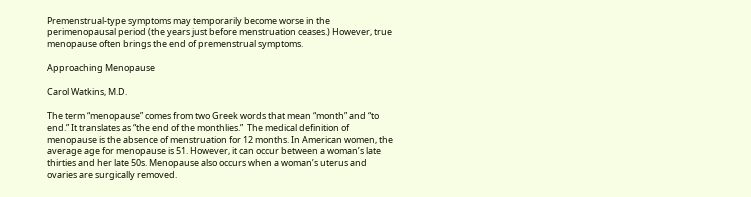Premenstrual-type symptoms may temporarily become worse in the perimenopausal period (the years just before menstruation ceases.) However, true menopause often brings the end of premenstrual symptoms.

Approaching Menopause

Carol Watkins, M.D.

The term “menopause” comes from two Greek words that mean “month” and “to end.” It translates as “the end of the monthlies.”  The medical definition of menopause is the absence of menstruation for 12 months. In American women, the average age for menopause is 51. However, it can occur between a woman’s late thirties and her late 50s. Menopause also occurs when a woman’s uterus and ovaries are surgically removed.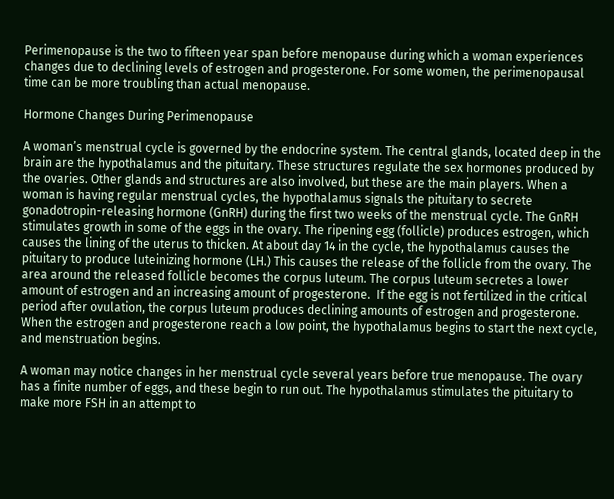Perimenopause is the two to fifteen year span before menopause during which a woman experiences changes due to declining levels of estrogen and progesterone. For some women, the perimenopausal time can be more troubling than actual menopause.

Hormone Changes During Perimenopause

A woman’s menstrual cycle is governed by the endocrine system. The central glands, located deep in the brain are the hypothalamus and the pituitary. These structures regulate the sex hormones produced by the ovaries. Other glands and structures are also involved, but these are the main players. When a woman is having regular menstrual cycles, the hypothalamus signals the pituitary to secrete gonadotropin-releasing hormone (GnRH) during the first two weeks of the menstrual cycle. The GnRH stimulates growth in some of the eggs in the ovary. The ripening egg (follicle) produces estrogen, which causes the lining of the uterus to thicken. At about day 14 in the cycle, the hypothalamus causes the pituitary to produce luteinizing hormone (LH.) This causes the release of the follicle from the ovary. The area around the released follicle becomes the corpus luteum. The corpus luteum secretes a lower amount of estrogen and an increasing amount of progesterone.  If the egg is not fertilized in the critical period after ovulation, the corpus luteum produces declining amounts of estrogen and progesterone. When the estrogen and progesterone reach a low point, the hypothalamus begins to start the next cycle, and menstruation begins.

A woman may notice changes in her menstrual cycle several years before true menopause. The ovary has a finite number of eggs, and these begin to run out. The hypothalamus stimulates the pituitary to make more FSH in an attempt to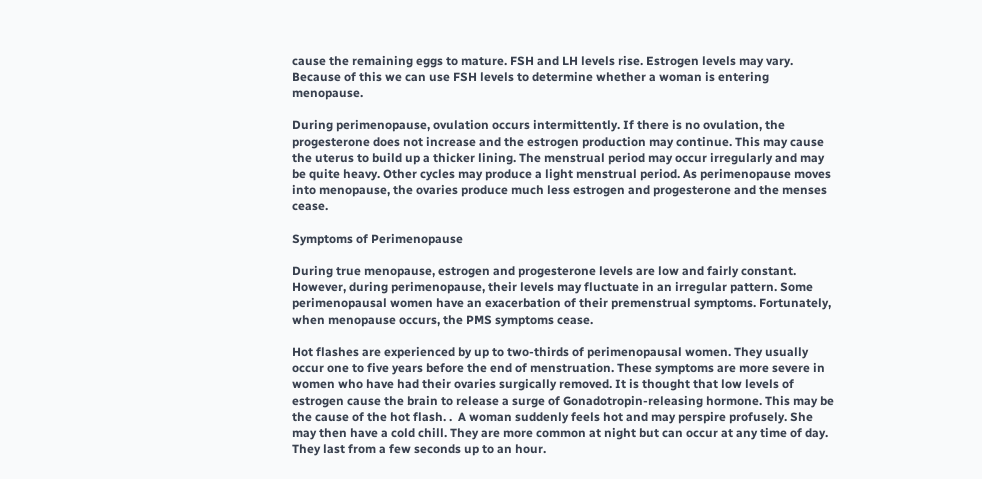cause the remaining eggs to mature. FSH and LH levels rise. Estrogen levels may vary. Because of this we can use FSH levels to determine whether a woman is entering menopause.

During perimenopause, ovulation occurs intermittently. If there is no ovulation, the progesterone does not increase and the estrogen production may continue. This may cause the uterus to build up a thicker lining. The menstrual period may occur irregularly and may be quite heavy. Other cycles may produce a light menstrual period. As perimenopause moves into menopause, the ovaries produce much less estrogen and progesterone and the menses cease.

Symptoms of Perimenopause

During true menopause, estrogen and progesterone levels are low and fairly constant. However, during perimenopause, their levels may fluctuate in an irregular pattern. Some perimenopausal women have an exacerbation of their premenstrual symptoms. Fortunately, when menopause occurs, the PMS symptoms cease.

Hot flashes are experienced by up to two-thirds of perimenopausal women. They usually occur one to five years before the end of menstruation. These symptoms are more severe in women who have had their ovaries surgically removed. It is thought that low levels of estrogen cause the brain to release a surge of Gonadotropin-releasing hormone. This may be the cause of the hot flash. .  A woman suddenly feels hot and may perspire profusely. She may then have a cold chill. They are more common at night but can occur at any time of day. They last from a few seconds up to an hour.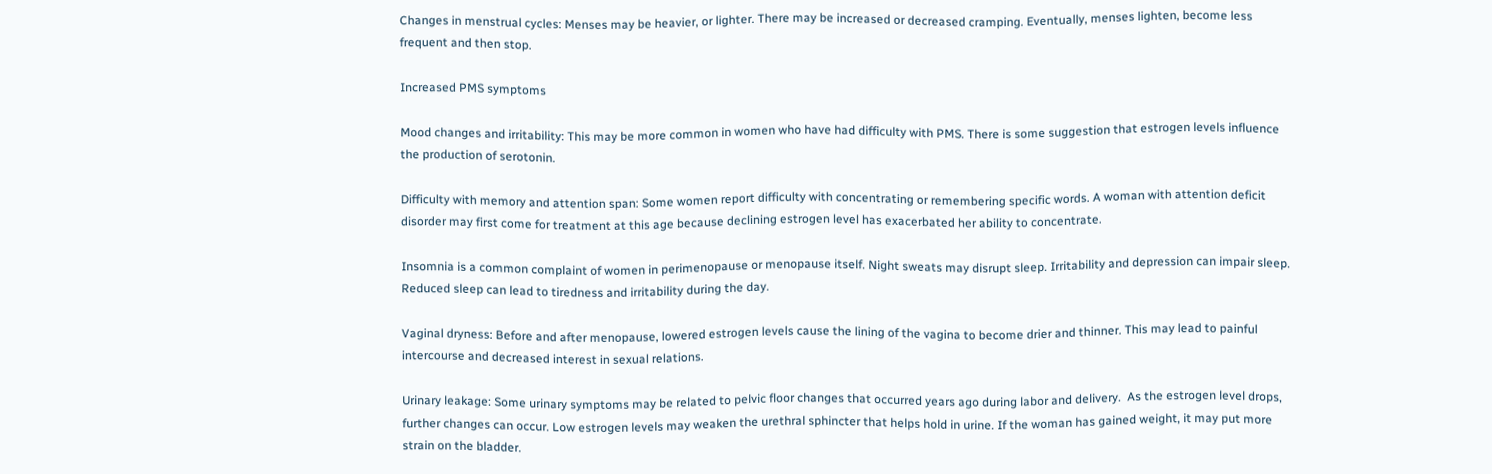Changes in menstrual cycles: Menses may be heavier, or lighter. There may be increased or decreased cramping. Eventually, menses lighten, become less frequent and then stop.

Increased PMS symptoms

Mood changes and irritability: This may be more common in women who have had difficulty with PMS. There is some suggestion that estrogen levels influence the production of serotonin.

Difficulty with memory and attention span: Some women report difficulty with concentrating or remembering specific words. A woman with attention deficit disorder may first come for treatment at this age because declining estrogen level has exacerbated her ability to concentrate.

Insomnia is a common complaint of women in perimenopause or menopause itself. Night sweats may disrupt sleep. Irritability and depression can impair sleep. Reduced sleep can lead to tiredness and irritability during the day.

Vaginal dryness: Before and after menopause, lowered estrogen levels cause the lining of the vagina to become drier and thinner. This may lead to painful intercourse and decreased interest in sexual relations.

Urinary leakage: Some urinary symptoms may be related to pelvic floor changes that occurred years ago during labor and delivery.  As the estrogen level drops, further changes can occur. Low estrogen levels may weaken the urethral sphincter that helps hold in urine. If the woman has gained weight, it may put more strain on the bladder.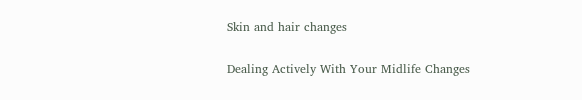Skin and hair changes

Dealing Actively With Your Midlife Changes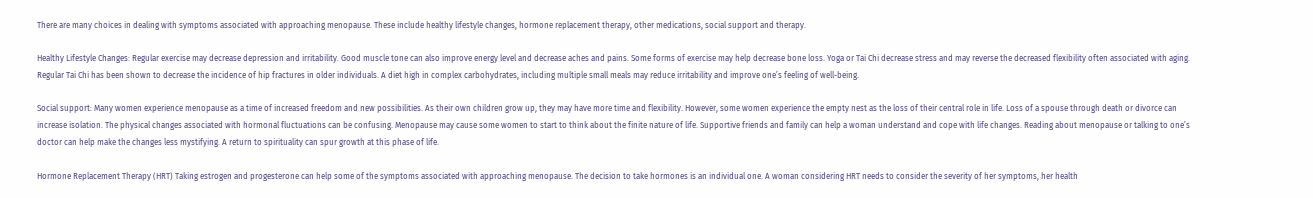There are many choices in dealing with symptoms associated with approaching menopause. These include healthy lifestyle changes, hormone replacement therapy, other medications, social support and therapy.

Healthy Lifestyle Changes: Regular exercise may decrease depression and irritability. Good muscle tone can also improve energy level and decrease aches and pains. Some forms of exercise may help decrease bone loss. Yoga or Tai Chi decrease stress and may reverse the decreased flexibility often associated with aging. Regular Tai Chi has been shown to decrease the incidence of hip fractures in older individuals. A diet high in complex carbohydrates, including multiple small meals may reduce irritability and improve one’s feeling of well-being.

Social support: Many women experience menopause as a time of increased freedom and new possibilities. As their own children grow up, they may have more time and flexibility. However, some women experience the empty nest as the loss of their central role in life. Loss of a spouse through death or divorce can increase isolation. The physical changes associated with hormonal fluctuations can be confusing. Menopause may cause some women to start to think about the finite nature of life. Supportive friends and family can help a woman understand and cope with life changes. Reading about menopause or talking to one’s doctor can help make the changes less mystifying. A return to spirituality can spur growth at this phase of life.

Hormone Replacement Therapy (HRT) Taking estrogen and progesterone can help some of the symptoms associated with approaching menopause. The decision to take hormones is an individual one. A woman considering HRT needs to consider the severity of her symptoms, her health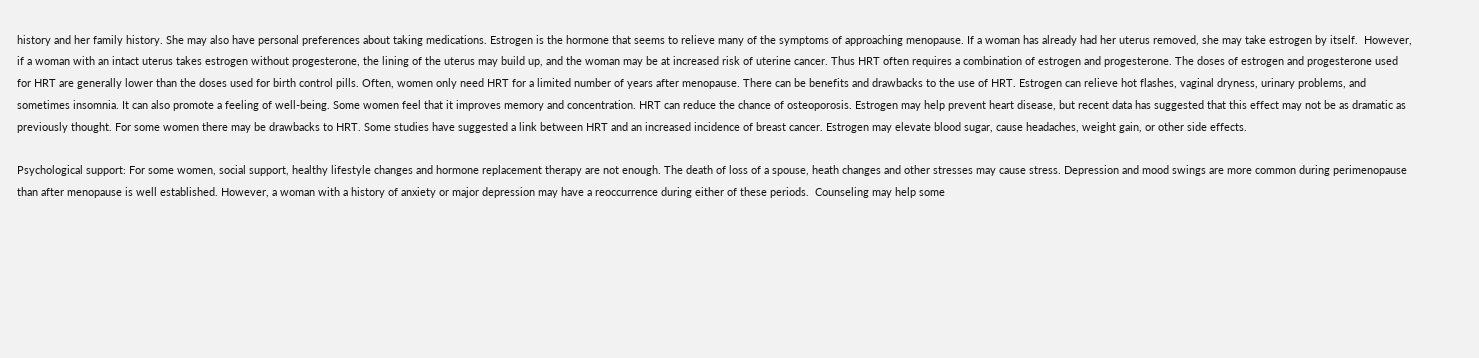history and her family history. She may also have personal preferences about taking medications. Estrogen is the hormone that seems to relieve many of the symptoms of approaching menopause. If a woman has already had her uterus removed, she may take estrogen by itself.  However, if a woman with an intact uterus takes estrogen without progesterone, the lining of the uterus may build up, and the woman may be at increased risk of uterine cancer. Thus HRT often requires a combination of estrogen and progesterone. The doses of estrogen and progesterone used for HRT are generally lower than the doses used for birth control pills. Often, women only need HRT for a limited number of years after menopause. There can be benefits and drawbacks to the use of HRT. Estrogen can relieve hot flashes, vaginal dryness, urinary problems, and sometimes insomnia. It can also promote a feeling of well-being. Some women feel that it improves memory and concentration. HRT can reduce the chance of osteoporosis. Estrogen may help prevent heart disease, but recent data has suggested that this effect may not be as dramatic as previously thought. For some women there may be drawbacks to HRT. Some studies have suggested a link between HRT and an increased incidence of breast cancer. Estrogen may elevate blood sugar, cause headaches, weight gain, or other side effects.

Psychological support: For some women, social support, healthy lifestyle changes and hormone replacement therapy are not enough. The death of loss of a spouse, heath changes and other stresses may cause stress. Depression and mood swings are more common during perimenopause than after menopause is well established. However, a woman with a history of anxiety or major depression may have a reoccurrence during either of these periods.  Counseling may help some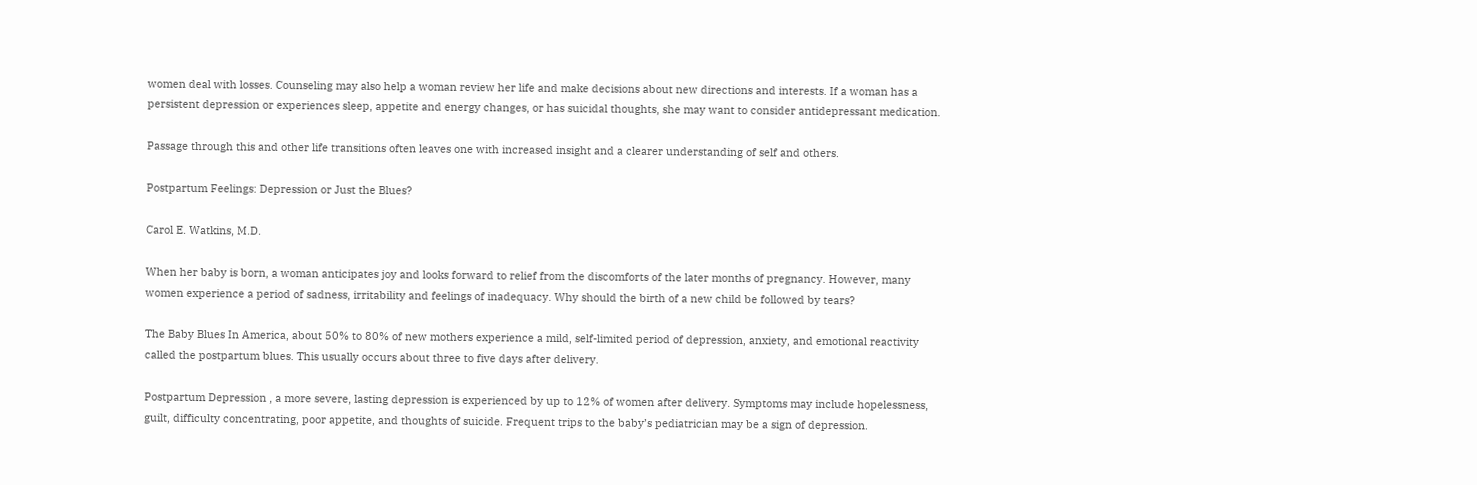women deal with losses. Counseling may also help a woman review her life and make decisions about new directions and interests. If a woman has a persistent depression or experiences sleep, appetite and energy changes, or has suicidal thoughts, she may want to consider antidepressant medication.

Passage through this and other life transitions often leaves one with increased insight and a clearer understanding of self and others.

Postpartum Feelings: Depression or Just the Blues?

Carol E. Watkins, M.D.

When her baby is born, a woman anticipates joy and looks forward to relief from the discomforts of the later months of pregnancy. However, many women experience a period of sadness, irritability and feelings of inadequacy. Why should the birth of a new child be followed by tears?

The Baby Blues In America, about 50% to 80% of new mothers experience a mild, self-limited period of depression, anxiety, and emotional reactivity called the postpartum blues. This usually occurs about three to five days after delivery.

Postpartum Depression , a more severe, lasting depression is experienced by up to 12% of women after delivery. Symptoms may include hopelessness, guilt, difficulty concentrating, poor appetite, and thoughts of suicide. Frequent trips to the baby’s pediatrician may be a sign of depression.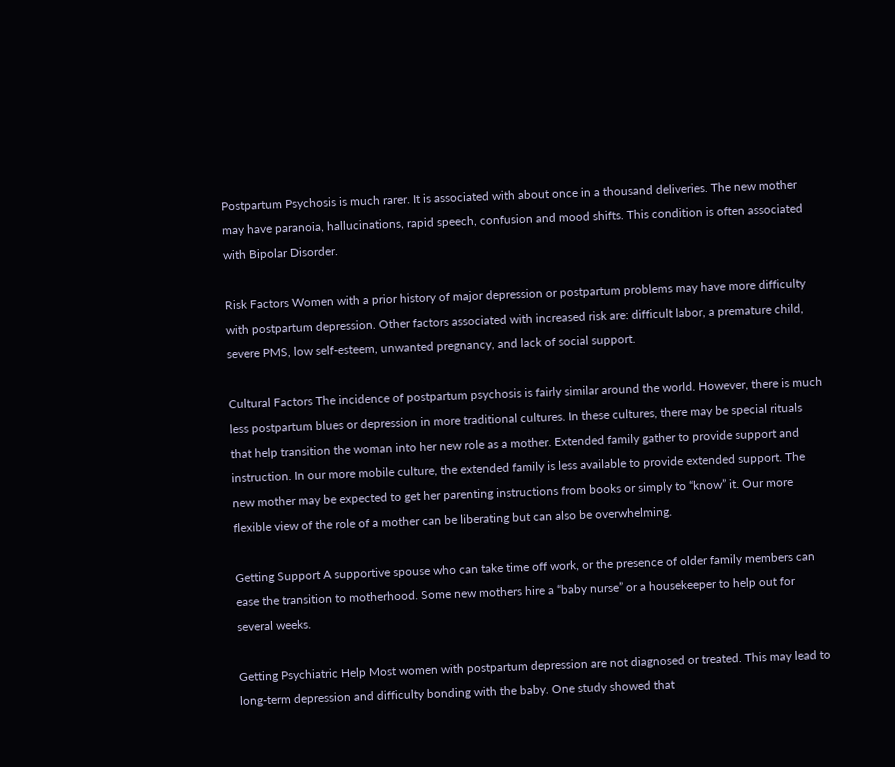Postpartum Psychosis is much rarer. It is associated with about once in a thousand deliveries. The new mother may have paranoia, hallucinations, rapid speech, confusion and mood shifts. This condition is often associated with Bipolar Disorder.

Risk Factors Women with a prior history of major depression or postpartum problems may have more difficulty with postpartum depression. Other factors associated with increased risk are: difficult labor, a premature child, severe PMS, low self-esteem, unwanted pregnancy, and lack of social support.

Cultural Factors The incidence of postpartum psychosis is fairly similar around the world. However, there is much less postpartum blues or depression in more traditional cultures. In these cultures, there may be special rituals that help transition the woman into her new role as a mother. Extended family gather to provide support and instruction. In our more mobile culture, the extended family is less available to provide extended support. The new mother may be expected to get her parenting instructions from books or simply to “know” it. Our more flexible view of the role of a mother can be liberating but can also be overwhelming.

Getting Support A supportive spouse who can take time off work, or the presence of older family members can ease the transition to motherhood. Some new mothers hire a “baby nurse” or a housekeeper to help out for several weeks.

Getting Psychiatric Help Most women with postpartum depression are not diagnosed or treated. This may lead to long-term depression and difficulty bonding with the baby. One study showed that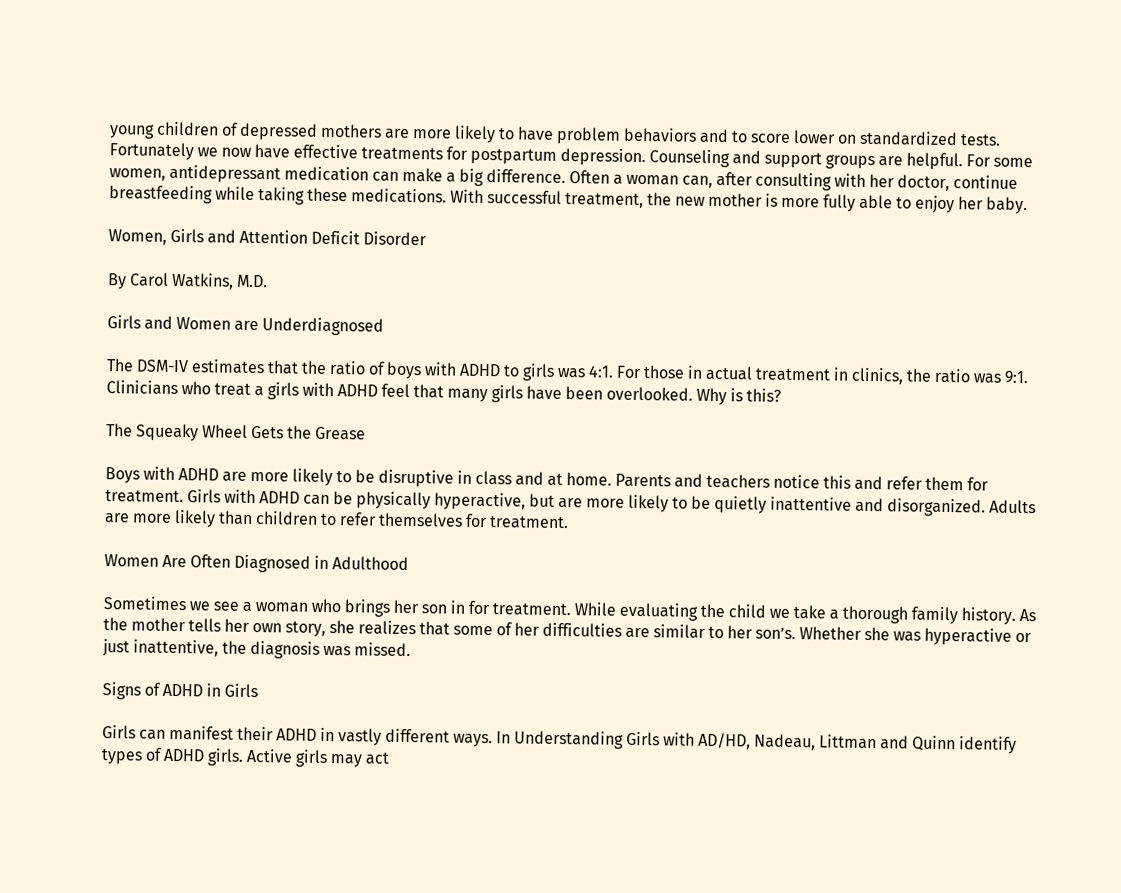young children of depressed mothers are more likely to have problem behaviors and to score lower on standardized tests. Fortunately we now have effective treatments for postpartum depression. Counseling and support groups are helpful. For some women, antidepressant medication can make a big difference. Often a woman can, after consulting with her doctor, continue breastfeeding while taking these medications. With successful treatment, the new mother is more fully able to enjoy her baby.

Women, Girls and Attention Deficit Disorder

By Carol Watkins, M.D.

Girls and Women are Underdiagnosed

The DSM-IV estimates that the ratio of boys with ADHD to girls was 4:1. For those in actual treatment in clinics, the ratio was 9:1. Clinicians who treat a girls with ADHD feel that many girls have been overlooked. Why is this?

The Squeaky Wheel Gets the Grease

Boys with ADHD are more likely to be disruptive in class and at home. Parents and teachers notice this and refer them for treatment. Girls with ADHD can be physically hyperactive, but are more likely to be quietly inattentive and disorganized. Adults are more likely than children to refer themselves for treatment.

Women Are Often Diagnosed in Adulthood

Sometimes we see a woman who brings her son in for treatment. While evaluating the child we take a thorough family history. As the mother tells her own story, she realizes that some of her difficulties are similar to her son’s. Whether she was hyperactive or just inattentive, the diagnosis was missed.

Signs of ADHD in Girls

Girls can manifest their ADHD in vastly different ways. In Understanding Girls with AD/HD, Nadeau, Littman and Quinn identify types of ADHD girls. Active girls may act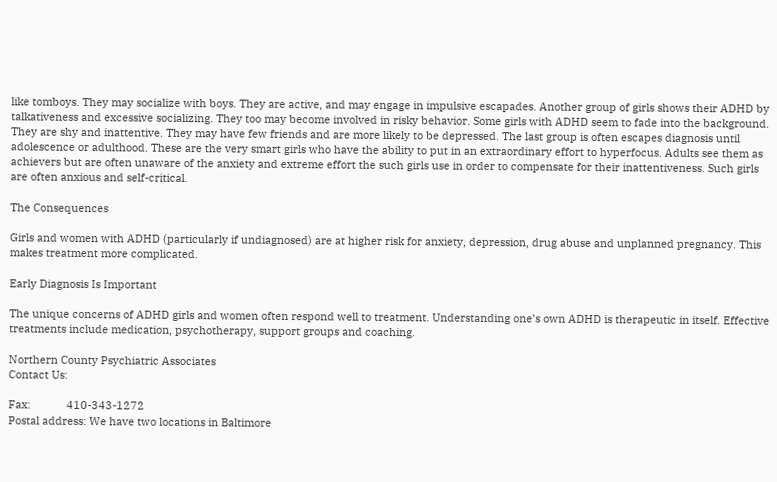like tomboys. They may socialize with boys. They are active, and may engage in impulsive escapades. Another group of girls shows their ADHD by talkativeness and excessive socializing. They too may become involved in risky behavior. Some girls with ADHD seem to fade into the background. They are shy and inattentive. They may have few friends and are more likely to be depressed. The last group is often escapes diagnosis until adolescence or adulthood. These are the very smart girls who have the ability to put in an extraordinary effort to hyperfocus. Adults see them as achievers but are often unaware of the anxiety and extreme effort the such girls use in order to compensate for their inattentiveness. Such girls are often anxious and self-critical.

The Consequences

Girls and women with ADHD (particularly if undiagnosed) are at higher risk for anxiety, depression, drug abuse and unplanned pregnancy. This makes treatment more complicated.

Early Diagnosis Is Important

The unique concerns of ADHD girls and women often respond well to treatment. Understanding one’s own ADHD is therapeutic in itself. Effective treatments include medication, psychotherapy, support groups and coaching.

Northern County Psychiatric Associates
Contact Us:

Fax:            410-343-1272
Postal address: We have two locations in Baltimore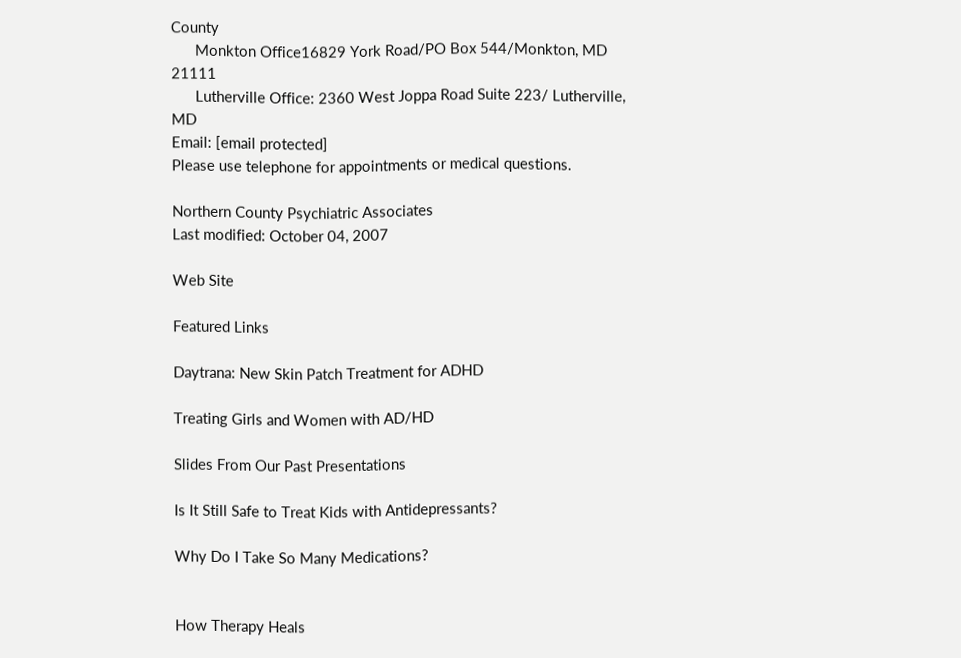County
      Monkton Office16829 York Road/PO Box 544/Monkton, MD 21111
      Lutherville Office: 2360 West Joppa Road Suite 223/ Lutherville, MD
Email: [email protected]
Please use telephone for appointments or medical questions.

Northern County Psychiatric Associates
Last modified: October 04, 2007

Web Site

Featured Links

Daytrana: New Skin Patch Treatment for ADHD

Treating Girls and Women with AD/HD

Slides From Our Past Presentations

Is It Still Safe to Treat Kids with Antidepressants?

Why Do I Take So Many Medications?


How Therapy Heals